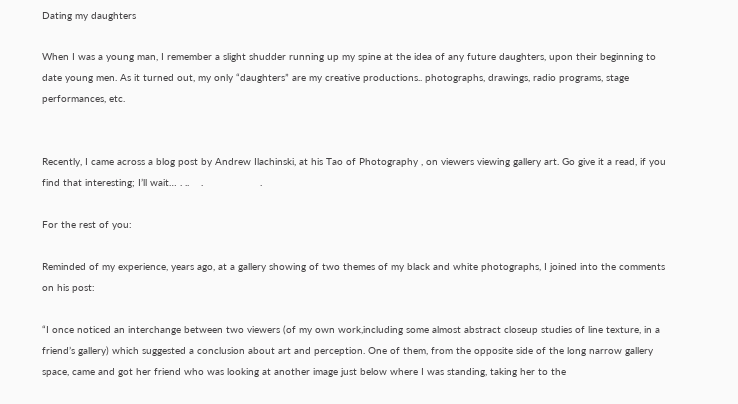Dating my daughters

When I was a young man, I remember a slight shudder running up my spine at the idea of any future daughters, upon their beginning to date young men. As it turned out, my only “daughters” are my creative productions.. photographs, drawings, radio programs, stage performances, etc.


Recently, I came across a blog post by Andrew Ilachinski, at his Tao of Photography , on viewers viewing gallery art. Go give it a read, if you find that interesting; I’ll wait… . ..    .                   .

For the rest of you:

Reminded of my experience, years ago, at a gallery showing of two themes of my black and white photographs, I joined into the comments on his post:

“I once noticed an interchange between two viewers (of my own work,including some almost abstract closeup studies of line texture, in a friend’s gallery) which suggested a conclusion about art and perception. One of them, from the opposite side of the long narrow gallery space, came and got her friend who was looking at another image just below where I was standing, taking her to the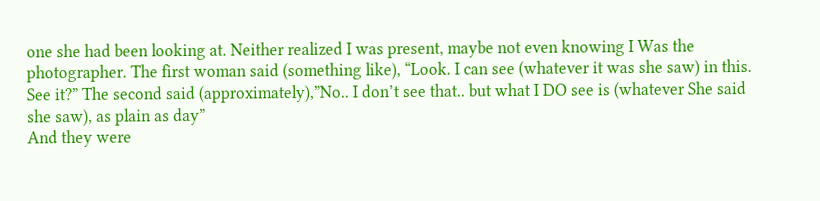one she had been looking at. Neither realized I was present, maybe not even knowing I Was the photographer. The first woman said (something like), “Look. I can see (whatever it was she saw) in this. See it?” The second said (approximately),”No.. I don’t see that.. but what I DO see is (whatever She said she saw), as plain as day”
And they were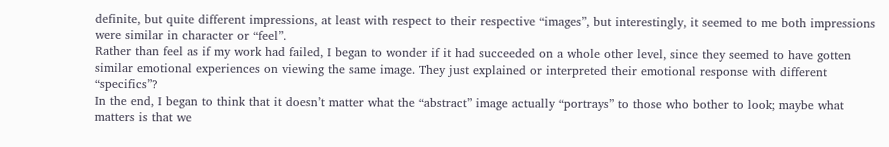definite, but quite different impressions, at least with respect to their respective “images”, but interestingly, it seemed to me both impressions were similar in character or “feel”.
Rather than feel as if my work had failed, I began to wonder if it had succeeded on a whole other level, since they seemed to have gotten similar emotional experiences on viewing the same image. They just explained or interpreted their emotional response with different “specifics”?
In the end, I began to think that it doesn’t matter what the “abstract” image actually “portrays” to those who bother to look; maybe what matters is that we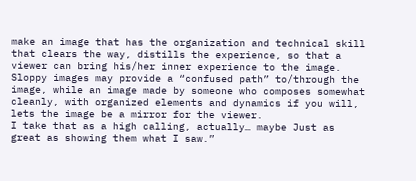make an image that has the organization and technical skill that clears the way, distills the experience, so that a viewer can bring his/her inner experience to the image. Sloppy images may provide a “confused path” to/through the image, while an image made by someone who composes somewhat cleanly, with organized elements and dynamics if you will, lets the image be a mirror for the viewer.
I take that as a high calling, actually… maybe Just as great as showing them what I saw.”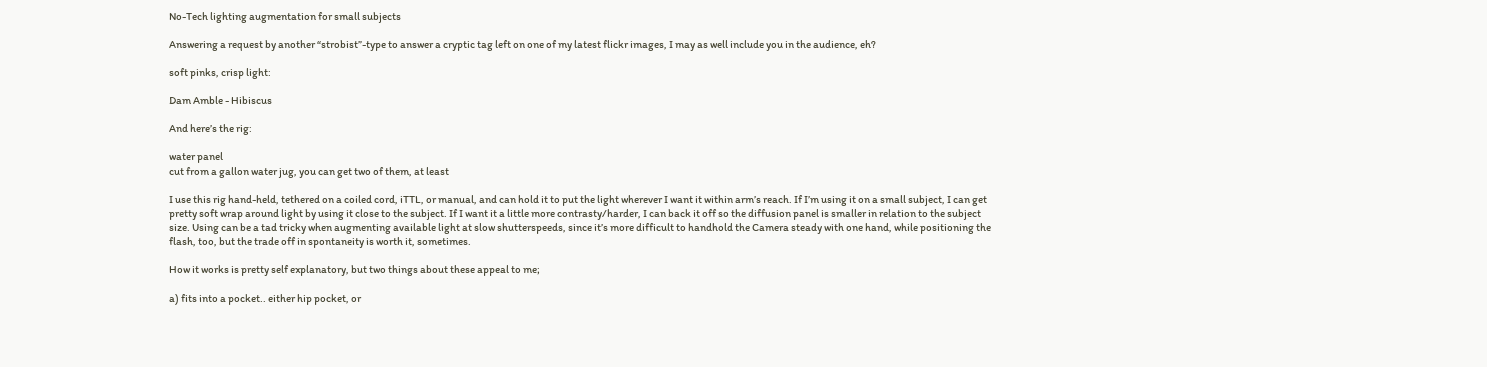No-Tech lighting augmentation for small subjects

Answering a request by another “strobist”-type to answer a cryptic tag left on one of my latest flickr images, I may as well include you in the audience, eh?

soft pinks, crisp light:

Dam Amble - Hibiscus

And here’s the rig:

water panel
cut from a gallon water jug, you can get two of them, at least

I use this rig hand-held, tethered on a coiled cord, iTTL, or manual, and can hold it to put the light wherever I want it within arm’s reach. If I’m using it on a small subject, I can get pretty soft wrap around light by using it close to the subject. If I want it a little more contrasty/harder, I can back it off so the diffusion panel is smaller in relation to the subject size. Using can be a tad tricky when augmenting available light at slow shutterspeeds, since it’s more difficult to handhold the Camera steady with one hand, while positioning the flash, too, but the trade off in spontaneity is worth it, sometimes.

How it works is pretty self explanatory, but two things about these appeal to me;

a) fits into a pocket.. either hip pocket, or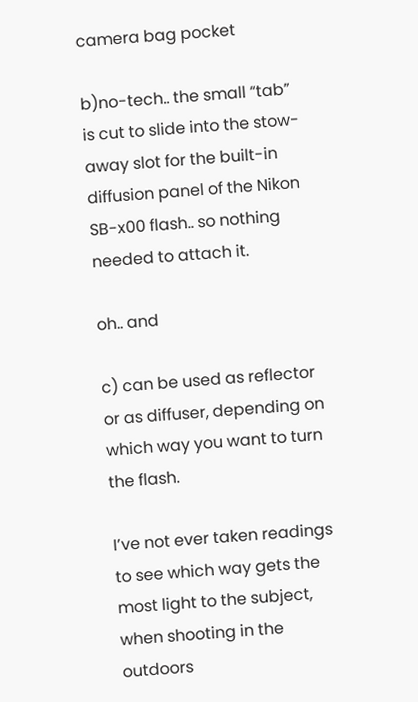camera bag pocket

b)no-tech.. the small “tab” is cut to slide into the stow-away slot for the built-in diffusion panel of the Nikon SB-x00 flash.. so nothing needed to attach it.

oh.. and

c) can be used as reflector or as diffuser, depending on which way you want to turn the flash.

I’ve not ever taken readings to see which way gets the most light to the subject, when shooting in the outdoors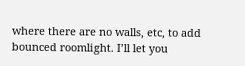where there are no walls, etc, to add bounced roomlight. I’ll let you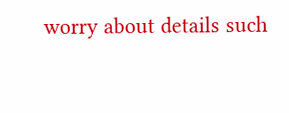worry about details such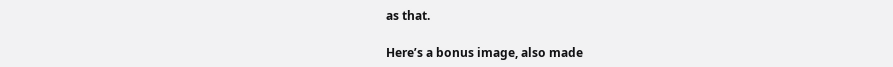as that.

Here’s a bonus image, also made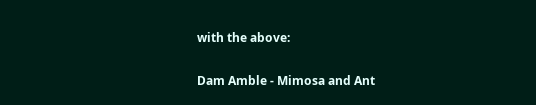with the above:

Dam Amble - Mimosa and Ant